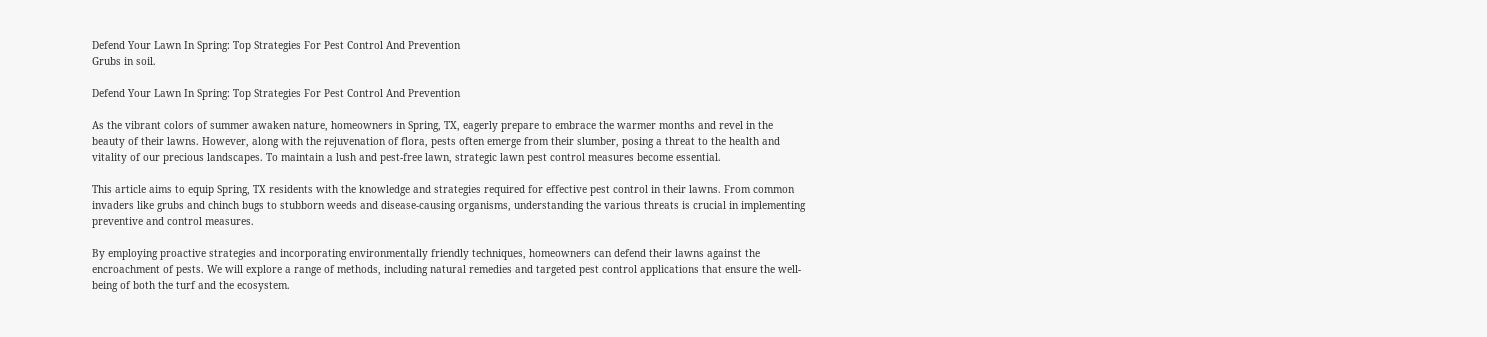Defend Your Lawn In Spring: Top Strategies For Pest Control And Prevention
Grubs in soil.

Defend Your Lawn In Spring: Top Strategies For Pest Control And Prevention

As the vibrant colors of summer awaken nature, homeowners in Spring, TX, eagerly prepare to embrace the warmer months and revel in the beauty of their lawns. However, along with the rejuvenation of flora, pests often emerge from their slumber, posing a threat to the health and vitality of our precious landscapes. To maintain a lush and pest-free lawn, strategic lawn pest control measures become essential.

This article aims to equip Spring, TX residents with the knowledge and strategies required for effective pest control in their lawns. From common invaders like grubs and chinch bugs to stubborn weeds and disease-causing organisms, understanding the various threats is crucial in implementing preventive and control measures.

By employing proactive strategies and incorporating environmentally friendly techniques, homeowners can defend their lawns against the encroachment of pests. We will explore a range of methods, including natural remedies and targeted pest control applications that ensure the well-being of both the turf and the ecosystem.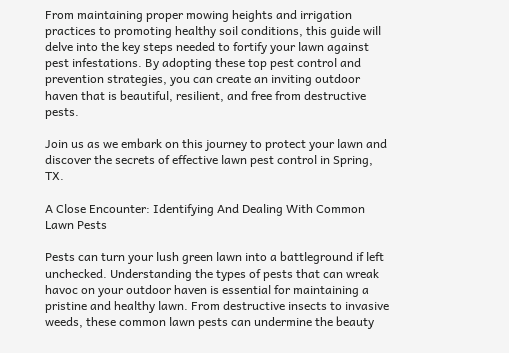From maintaining proper mowing heights and irrigation practices to promoting healthy soil conditions, this guide will delve into the key steps needed to fortify your lawn against pest infestations. By adopting these top pest control and prevention strategies, you can create an inviting outdoor haven that is beautiful, resilient, and free from destructive pests.

Join us as we embark on this journey to protect your lawn and discover the secrets of effective lawn pest control in Spring, TX.

A Close Encounter: Identifying And Dealing With Common Lawn Pests

Pests can turn your lush green lawn into a battleground if left unchecked. Understanding the types of pests that can wreak havoc on your outdoor haven is essential for maintaining a pristine and healthy lawn. From destructive insects to invasive weeds, these common lawn pests can undermine the beauty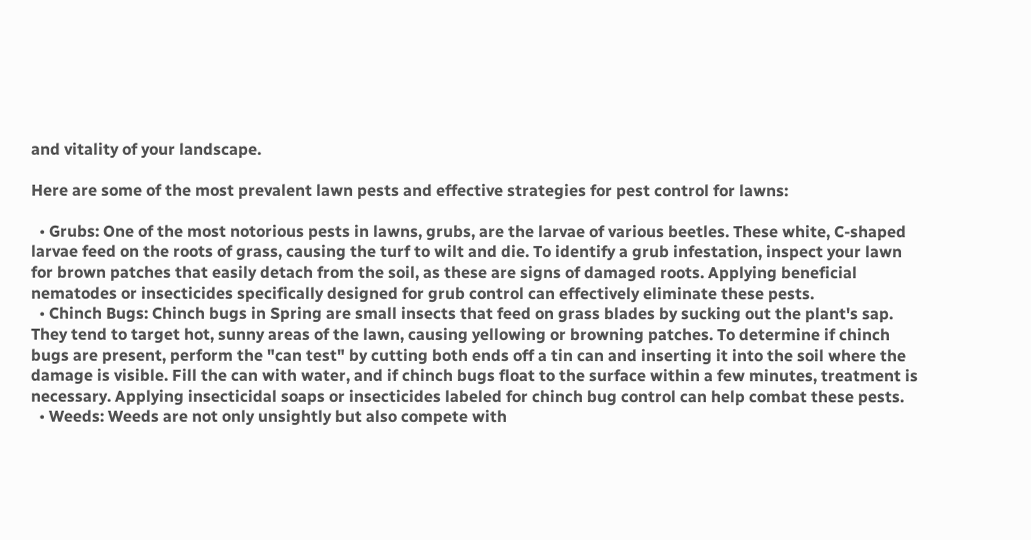and vitality of your landscape.

Here are some of the most prevalent lawn pests and effective strategies for pest control for lawns:

  • Grubs: One of the most notorious pests in lawns, grubs, are the larvae of various beetles. These white, C-shaped larvae feed on the roots of grass, causing the turf to wilt and die. To identify a grub infestation, inspect your lawn for brown patches that easily detach from the soil, as these are signs of damaged roots. Applying beneficial nematodes or insecticides specifically designed for grub control can effectively eliminate these pests.
  • Chinch Bugs: Chinch bugs in Spring are small insects that feed on grass blades by sucking out the plant's sap. They tend to target hot, sunny areas of the lawn, causing yellowing or browning patches. To determine if chinch bugs are present, perform the "can test" by cutting both ends off a tin can and inserting it into the soil where the damage is visible. Fill the can with water, and if chinch bugs float to the surface within a few minutes, treatment is necessary. Applying insecticidal soaps or insecticides labeled for chinch bug control can help combat these pests.
  • Weeds: Weeds are not only unsightly but also compete with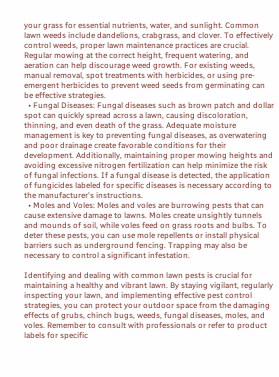your grass for essential nutrients, water, and sunlight. Common lawn weeds include dandelions, crabgrass, and clover. To effectively control weeds, proper lawn maintenance practices are crucial. Regular mowing at the correct height, frequent watering, and aeration can help discourage weed growth. For existing weeds, manual removal, spot treatments with herbicides, or using pre-emergent herbicides to prevent weed seeds from germinating can be effective strategies.
  • Fungal Diseases: Fungal diseases such as brown patch and dollar spot can quickly spread across a lawn, causing discoloration, thinning, and even death of the grass. Adequate moisture management is key to preventing fungal diseases, as overwatering and poor drainage create favorable conditions for their development. Additionally, maintaining proper mowing heights and avoiding excessive nitrogen fertilization can help minimize the risk of fungal infections. If a fungal disease is detected, the application of fungicides labeled for specific diseases is necessary according to the manufacturer's instructions.
  • Moles and Voles: Moles and voles are burrowing pests that can cause extensive damage to lawns. Moles create unsightly tunnels and mounds of soil, while voles feed on grass roots and bulbs. To deter these pests, you can use mole repellents or install physical barriers such as underground fencing. Trapping may also be necessary to control a significant infestation.

Identifying and dealing with common lawn pests is crucial for maintaining a healthy and vibrant lawn. By staying vigilant, regularly inspecting your lawn, and implementing effective pest control strategies, you can protect your outdoor space from the damaging effects of grubs, chinch bugs, weeds, fungal diseases, moles, and voles. Remember to consult with professionals or refer to product labels for specific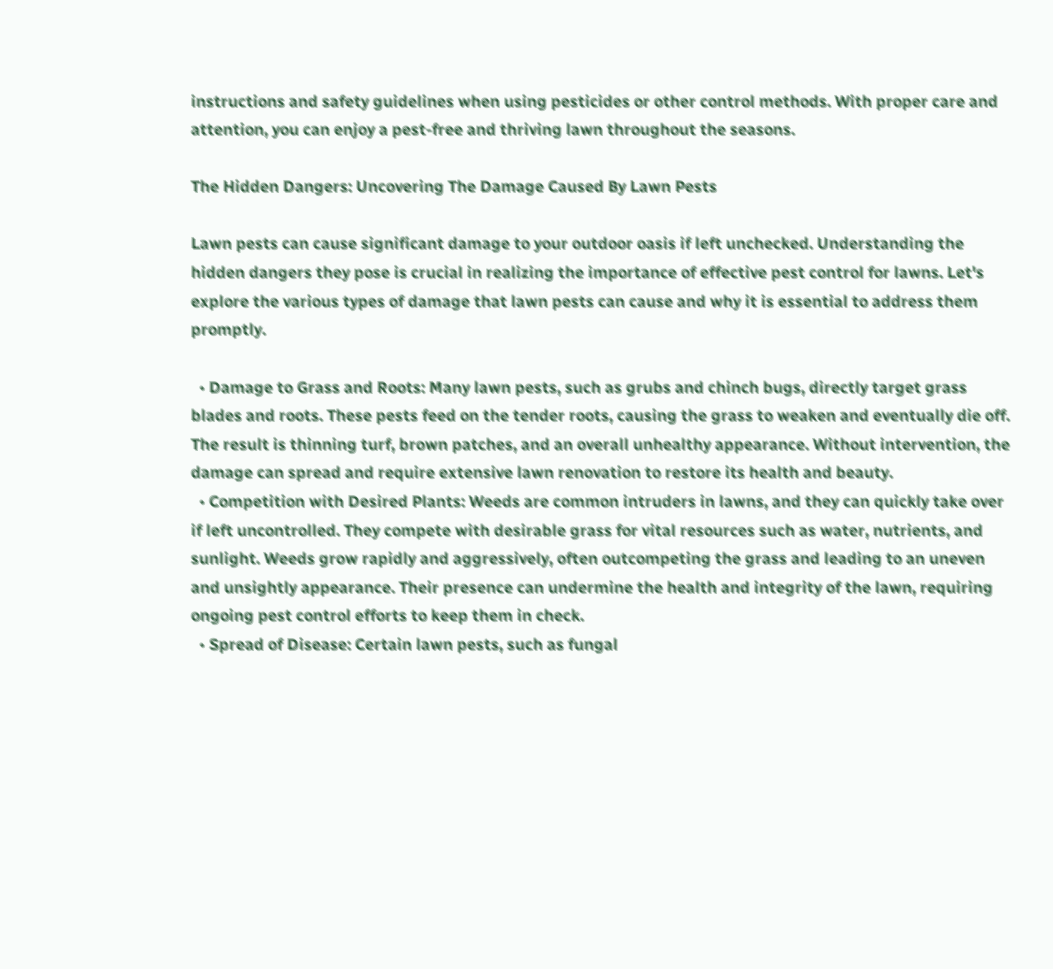instructions and safety guidelines when using pesticides or other control methods. With proper care and attention, you can enjoy a pest-free and thriving lawn throughout the seasons.

The Hidden Dangers: Uncovering The Damage Caused By Lawn Pests

Lawn pests can cause significant damage to your outdoor oasis if left unchecked. Understanding the hidden dangers they pose is crucial in realizing the importance of effective pest control for lawns. Let's explore the various types of damage that lawn pests can cause and why it is essential to address them promptly.

  • Damage to Grass and Roots: Many lawn pests, such as grubs and chinch bugs, directly target grass blades and roots. These pests feed on the tender roots, causing the grass to weaken and eventually die off. The result is thinning turf, brown patches, and an overall unhealthy appearance. Without intervention, the damage can spread and require extensive lawn renovation to restore its health and beauty.
  • Competition with Desired Plants: Weeds are common intruders in lawns, and they can quickly take over if left uncontrolled. They compete with desirable grass for vital resources such as water, nutrients, and sunlight. Weeds grow rapidly and aggressively, often outcompeting the grass and leading to an uneven and unsightly appearance. Their presence can undermine the health and integrity of the lawn, requiring ongoing pest control efforts to keep them in check.
  • Spread of Disease: Certain lawn pests, such as fungal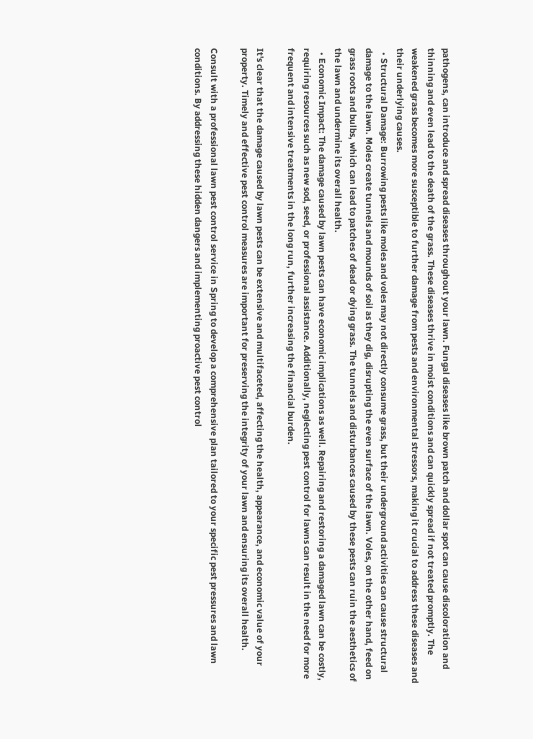pathogens, can introduce and spread diseases throughout your lawn. Fungal diseases like brown patch and dollar spot can cause discoloration and thinning and even lead to the death of the grass. These diseases thrive in moist conditions and can quickly spread if not treated promptly. The weakened grass becomes more susceptible to further damage from pests and environmental stressors, making it crucial to address these diseases and their underlying causes.
  • Structural Damage: Burrowing pests like moles and voles may not directly consume grass, but their underground activities can cause structural damage to the lawn. Moles create tunnels and mounds of soil as they dig, disrupting the even surface of the lawn. Voles, on the other hand, feed on grass roots and bulbs, which can lead to patches of dead or dying grass. The tunnels and disturbances caused by these pests can ruin the aesthetics of the lawn and undermine its overall health.
  • Economic Impact: The damage caused by lawn pests can have economic implications as well. Repairing and restoring a damaged lawn can be costly, requiring resources such as new sod, seed, or professional assistance. Additionally, neglecting pest control for lawns can result in the need for more frequent and intensive treatments in the long run, further increasing the financial burden.

It's clear that the damage caused by lawn pests can be extensive and multifaceted, affecting the health, appearance, and economic value of your property. Timely and effective pest control measures are important for preserving the integrity of your lawn and ensuring its overall health.

Consult with a professional lawn pest control service in Spring to develop a comprehensive plan tailored to your specific pest pressures and lawn conditions. By addressing these hidden dangers and implementing proactive pest control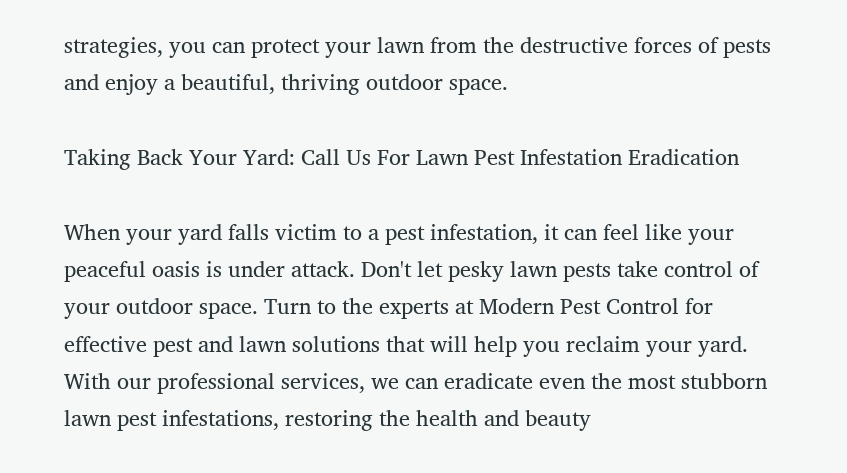strategies, you can protect your lawn from the destructive forces of pests and enjoy a beautiful, thriving outdoor space.

Taking Back Your Yard: Call Us For Lawn Pest Infestation Eradication

When your yard falls victim to a pest infestation, it can feel like your peaceful oasis is under attack. Don't let pesky lawn pests take control of your outdoor space. Turn to the experts at Modern Pest Control for effective pest and lawn solutions that will help you reclaim your yard. With our professional services, we can eradicate even the most stubborn lawn pest infestations, restoring the health and beauty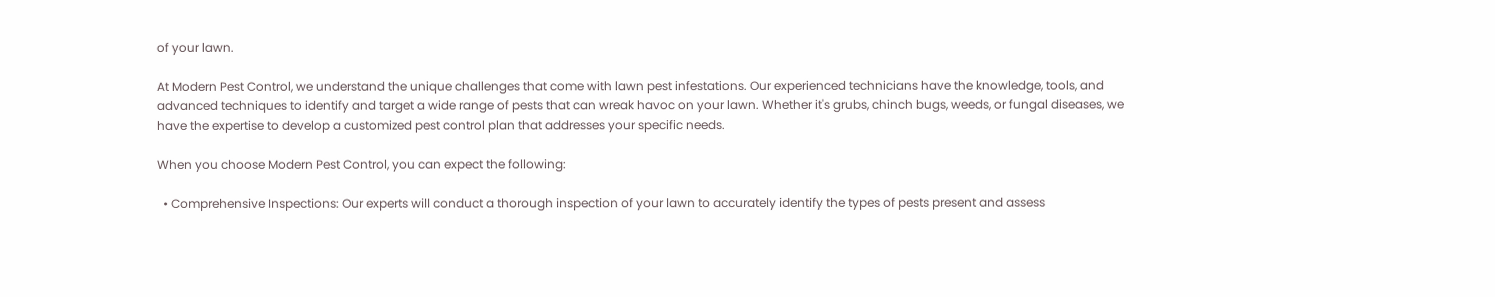of your lawn.

At Modern Pest Control, we understand the unique challenges that come with lawn pest infestations. Our experienced technicians have the knowledge, tools, and advanced techniques to identify and target a wide range of pests that can wreak havoc on your lawn. Whether it's grubs, chinch bugs, weeds, or fungal diseases, we have the expertise to develop a customized pest control plan that addresses your specific needs.

When you choose Modern Pest Control, you can expect the following:

  • Comprehensive Inspections: Our experts will conduct a thorough inspection of your lawn to accurately identify the types of pests present and assess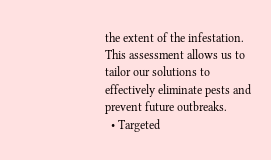the extent of the infestation. This assessment allows us to tailor our solutions to effectively eliminate pests and prevent future outbreaks.
  • Targeted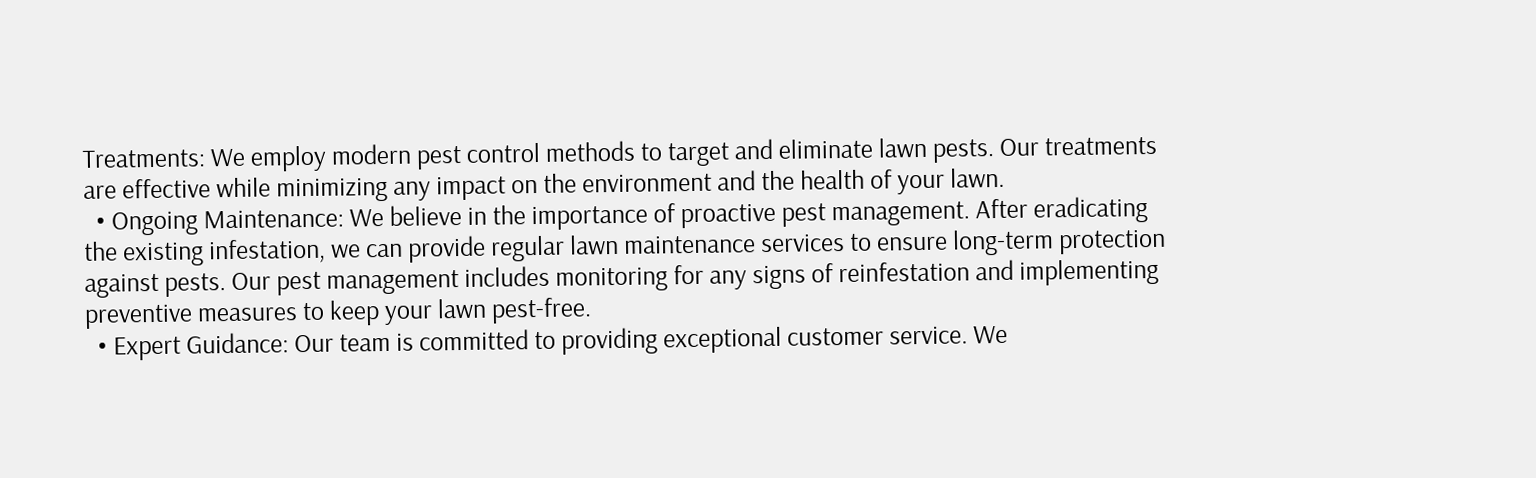Treatments: We employ modern pest control methods to target and eliminate lawn pests. Our treatments are effective while minimizing any impact on the environment and the health of your lawn.
  • Ongoing Maintenance: We believe in the importance of proactive pest management. After eradicating the existing infestation, we can provide regular lawn maintenance services to ensure long-term protection against pests. Our pest management includes monitoring for any signs of reinfestation and implementing preventive measures to keep your lawn pest-free.
  • Expert Guidance: Our team is committed to providing exceptional customer service. We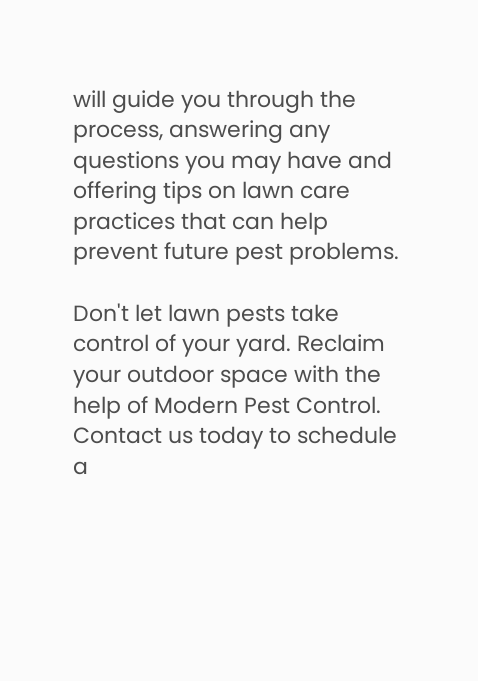will guide you through the process, answering any questions you may have and offering tips on lawn care practices that can help prevent future pest problems.

Don't let lawn pests take control of your yard. Reclaim your outdoor space with the help of Modern Pest Control. Contact us today to schedule a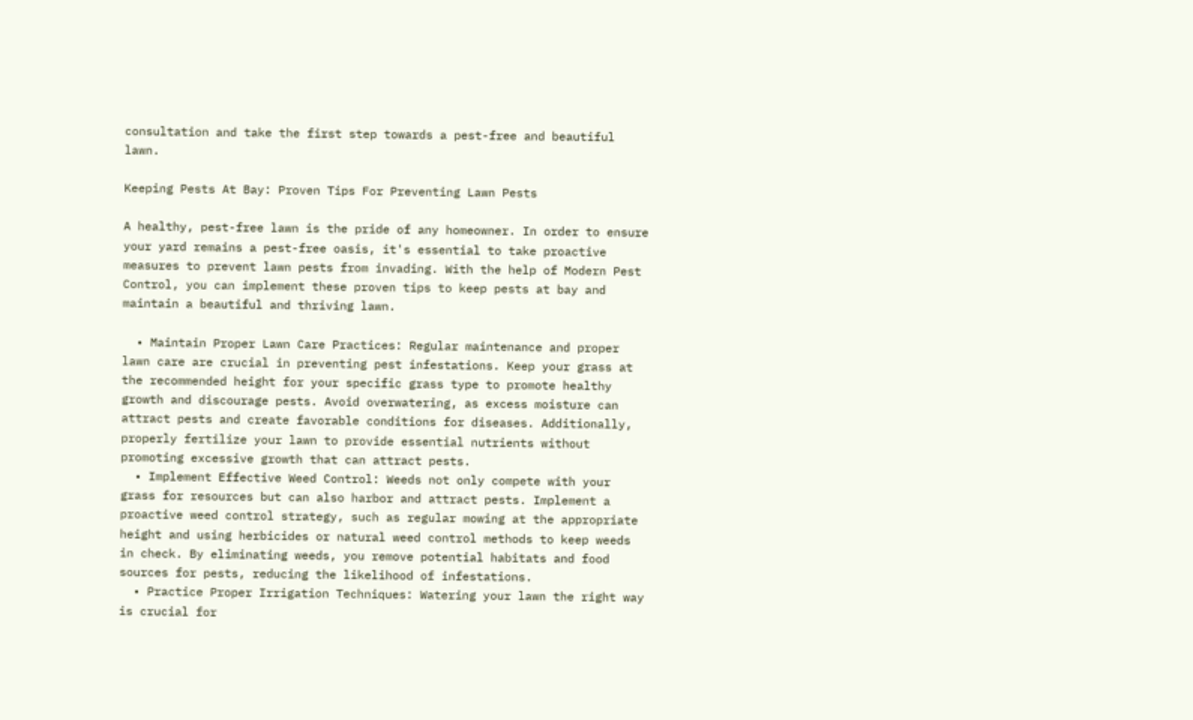consultation and take the first step towards a pest-free and beautiful lawn.

Keeping Pests At Bay: Proven Tips For Preventing Lawn Pests

A healthy, pest-free lawn is the pride of any homeowner. In order to ensure your yard remains a pest-free oasis, it's essential to take proactive measures to prevent lawn pests from invading. With the help of Modern Pest Control, you can implement these proven tips to keep pests at bay and maintain a beautiful and thriving lawn.

  • Maintain Proper Lawn Care Practices: Regular maintenance and proper lawn care are crucial in preventing pest infestations. Keep your grass at the recommended height for your specific grass type to promote healthy growth and discourage pests. Avoid overwatering, as excess moisture can attract pests and create favorable conditions for diseases. Additionally, properly fertilize your lawn to provide essential nutrients without promoting excessive growth that can attract pests.
  • Implement Effective Weed Control: Weeds not only compete with your grass for resources but can also harbor and attract pests. Implement a proactive weed control strategy, such as regular mowing at the appropriate height and using herbicides or natural weed control methods to keep weeds in check. By eliminating weeds, you remove potential habitats and food sources for pests, reducing the likelihood of infestations.
  • Practice Proper Irrigation Techniques: Watering your lawn the right way is crucial for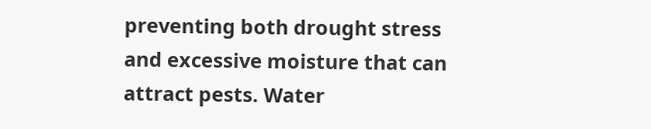preventing both drought stress and excessive moisture that can attract pests. Water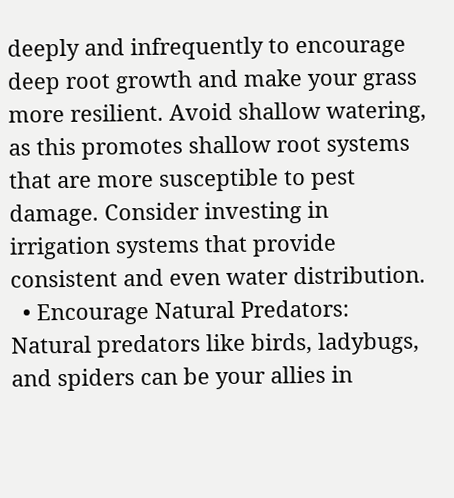deeply and infrequently to encourage deep root growth and make your grass more resilient. Avoid shallow watering, as this promotes shallow root systems that are more susceptible to pest damage. Consider investing in irrigation systems that provide consistent and even water distribution.
  • Encourage Natural Predators: Natural predators like birds, ladybugs, and spiders can be your allies in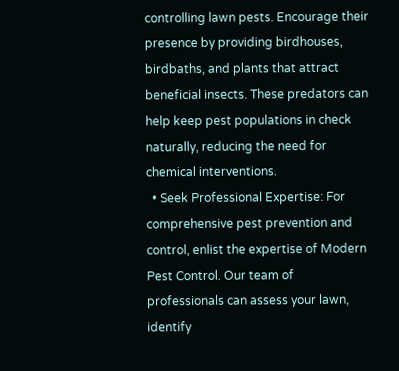controlling lawn pests. Encourage their presence by providing birdhouses, birdbaths, and plants that attract beneficial insects. These predators can help keep pest populations in check naturally, reducing the need for chemical interventions.
  • Seek Professional Expertise: For comprehensive pest prevention and control, enlist the expertise of Modern Pest Control. Our team of professionals can assess your lawn, identify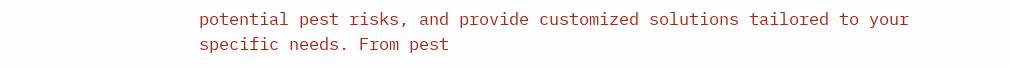potential pest risks, and provide customized solutions tailored to your specific needs. From pest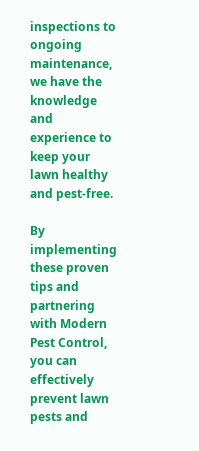inspections to ongoing maintenance, we have the knowledge and experience to keep your lawn healthy and pest-free.

By implementing these proven tips and partnering with Modern Pest Control, you can effectively prevent lawn pests and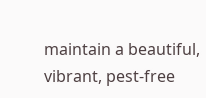maintain a beautiful, vibrant, pest-free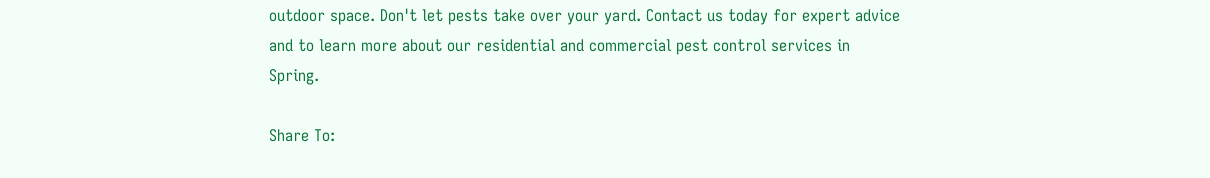outdoor space. Don't let pests take over your yard. Contact us today for expert advice and to learn more about our residential and commercial pest control services in Spring.

Share To: